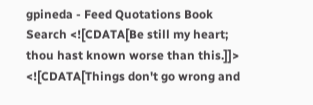gpineda - Feed Quotations Book Search <![CDATA[Be still my heart; thou hast known worse than this.]]> <![CDATA[Things don't go wrong and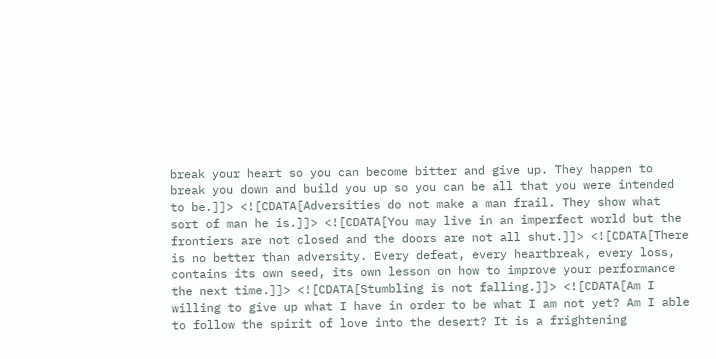break your heart so you can become bitter and give up. They happen to break you down and build you up so you can be all that you were intended to be.]]> <![CDATA[Adversities do not make a man frail. They show what sort of man he is.]]> <![CDATA[You may live in an imperfect world but the frontiers are not closed and the doors are not all shut.]]> <![CDATA[There is no better than adversity. Every defeat, every heartbreak, every loss, contains its own seed, its own lesson on how to improve your performance the next time.]]> <![CDATA[Stumbling is not falling.]]> <![CDATA[Am I willing to give up what I have in order to be what I am not yet? Am I able to follow the spirit of love into the desert? It is a frightening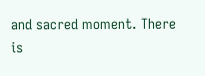and sacred moment. There is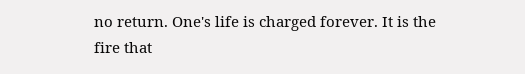no return. One's life is charged forever. It is the fire that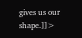gives us our shape.]]>